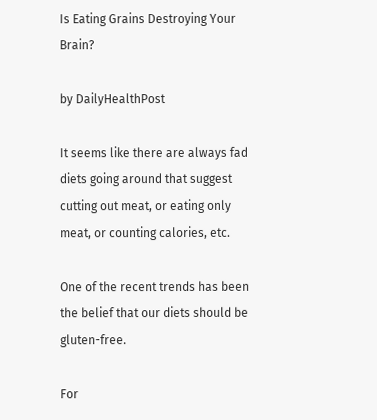Is Eating Grains Destroying Your Brain?

by DailyHealthPost

It seems like there are always fad diets going around that suggest cutting out meat, or eating only meat, or counting calories, etc.

One of the recent trends has been the belief that our diets should be gluten-free.

For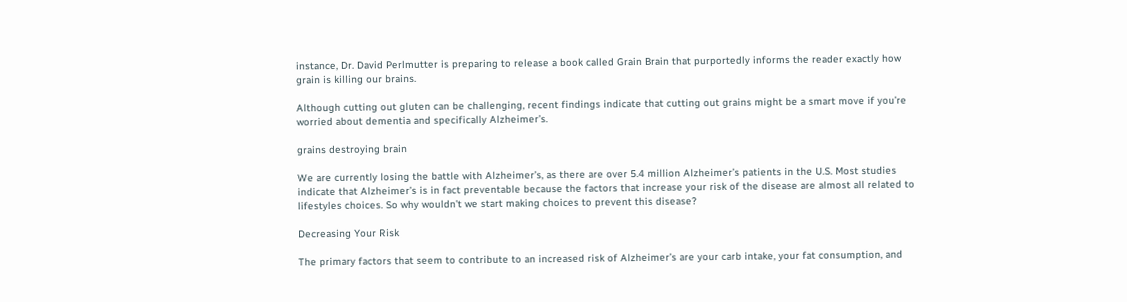instance, Dr. David Perlmutter is preparing to release a book called Grain Brain that purportedly informs the reader exactly how grain is killing our brains.

Although cutting out gluten can be challenging, recent findings indicate that cutting out grains might be a smart move if you’re worried about dementia and specifically Alzheimer’s.

grains destroying brain

We are currently losing the battle with Alzheimer’s, as there are over 5.4 million Alzheimer’s patients in the U.S. Most studies indicate that Alzheimer’s is in fact preventable because the factors that increase your risk of the disease are almost all related to lifestyles choices. So why wouldn’t we start making choices to prevent this disease?

Decreasing Your Risk

The primary factors that seem to contribute to an increased risk of Alzheimer’s are your carb intake, your fat consumption, and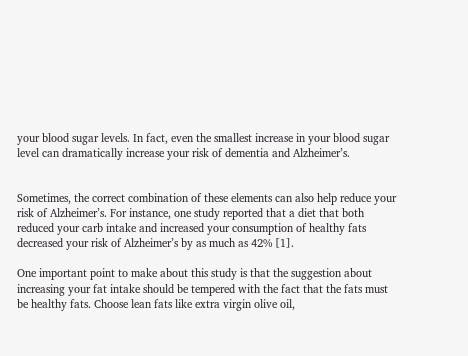your blood sugar levels. In fact, even the smallest increase in your blood sugar level can dramatically increase your risk of dementia and Alzheimer’s.


Sometimes, the correct combination of these elements can also help reduce your risk of Alzheimer’s. For instance, one study reported that a diet that both reduced your carb intake and increased your consumption of healthy fats decreased your risk of Alzheimer’s by as much as 42% [1].

One important point to make about this study is that the suggestion about increasing your fat intake should be tempered with the fact that the fats must be healthy fats. Choose lean fats like extra virgin olive oil,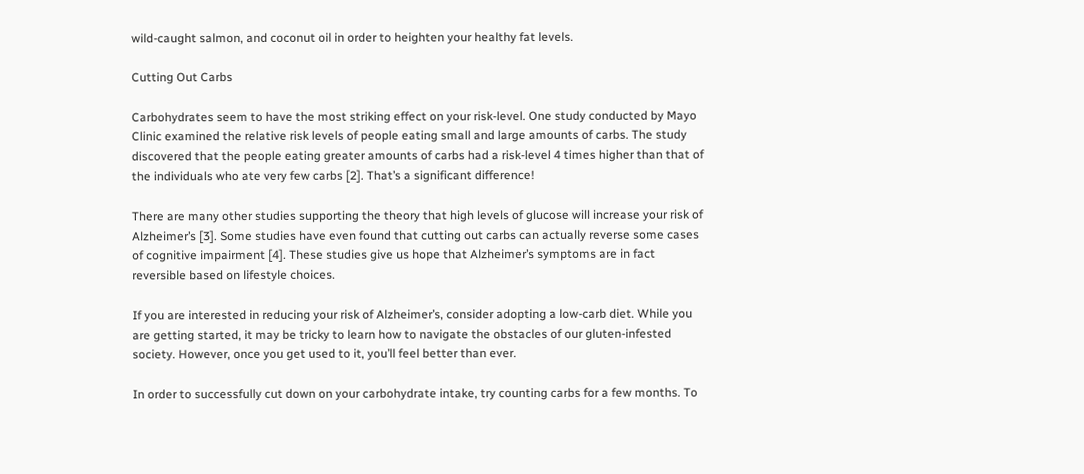wild-caught salmon, and coconut oil in order to heighten your healthy fat levels.

Cutting Out Carbs

Carbohydrates seem to have the most striking effect on your risk-level. One study conducted by Mayo Clinic examined the relative risk levels of people eating small and large amounts of carbs. The study discovered that the people eating greater amounts of carbs had a risk-level 4 times higher than that of the individuals who ate very few carbs [2]. That’s a significant difference!

There are many other studies supporting the theory that high levels of glucose will increase your risk of Alzheimer’s [3]. Some studies have even found that cutting out carbs can actually reverse some cases of cognitive impairment [4]. These studies give us hope that Alzheimer’s symptoms are in fact reversible based on lifestyle choices.

If you are interested in reducing your risk of Alzheimer’s, consider adopting a low-carb diet. While you are getting started, it may be tricky to learn how to navigate the obstacles of our gluten-infested society. However, once you get used to it, you’ll feel better than ever.

In order to successfully cut down on your carbohydrate intake, try counting carbs for a few months. To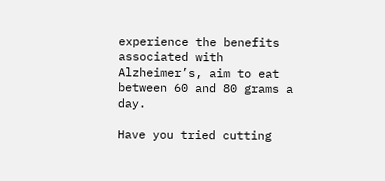experience the benefits associated with Alzheimer’s, aim to eat between 60 and 80 grams a day.

Have you tried cutting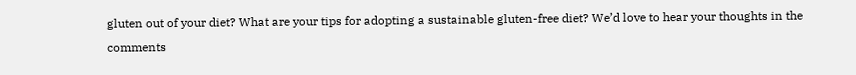gluten out of your diet? What are your tips for adopting a sustainable gluten-free diet? We’d love to hear your thoughts in the comments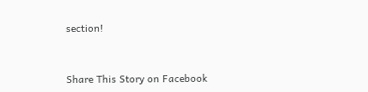section!


Share This Story on Facebook